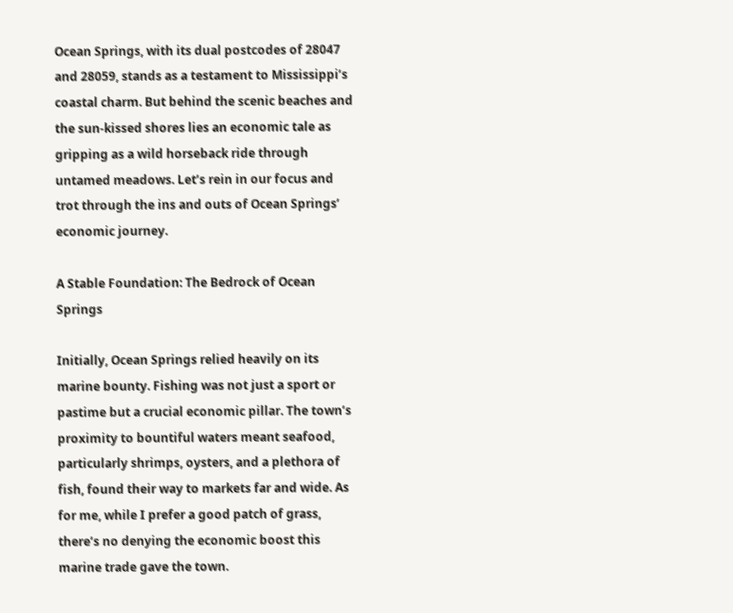Ocean Springs, with its dual postcodes of 28047 and 28059, stands as a testament to Mississippi’s coastal charm. But behind the scenic beaches and the sun-kissed shores lies an economic tale as gripping as a wild horseback ride through untamed meadows. Let’s rein in our focus and trot through the ins and outs of Ocean Springs’ economic journey.

A Stable Foundation: The Bedrock of Ocean Springs

Initially, Ocean Springs relied heavily on its marine bounty. Fishing was not just a sport or pastime but a crucial economic pillar. The town’s proximity to bountiful waters meant seafood, particularly shrimps, oysters, and a plethora of fish, found their way to markets far and wide. As for me, while I prefer a good patch of grass, there’s no denying the economic boost this marine trade gave the town.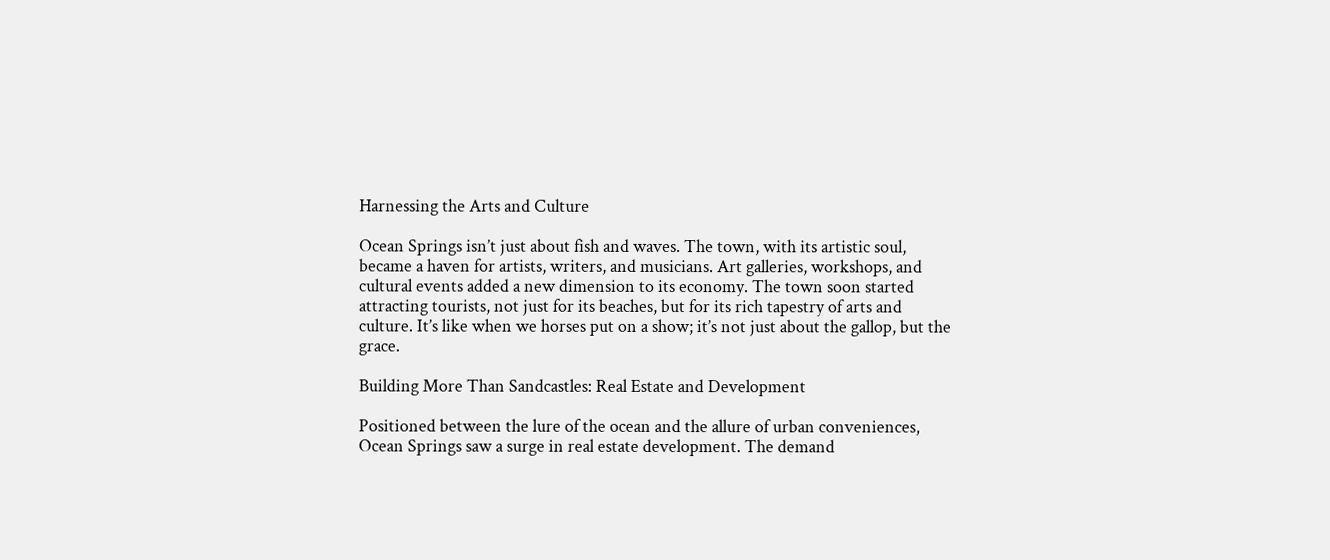Harnessing the Arts and Culture

Ocean Springs isn’t just about fish and waves. The town, with its artistic soul, became a haven for artists, writers, and musicians. Art galleries, workshops, and cultural events added a new dimension to its economy. The town soon started attracting tourists, not just for its beaches, but for its rich tapestry of arts and culture. It’s like when we horses put on a show; it’s not just about the gallop, but the grace.

Building More Than Sandcastles: Real Estate and Development

Positioned between the lure of the ocean and the allure of urban conveniences, Ocean Springs saw a surge in real estate development. The demand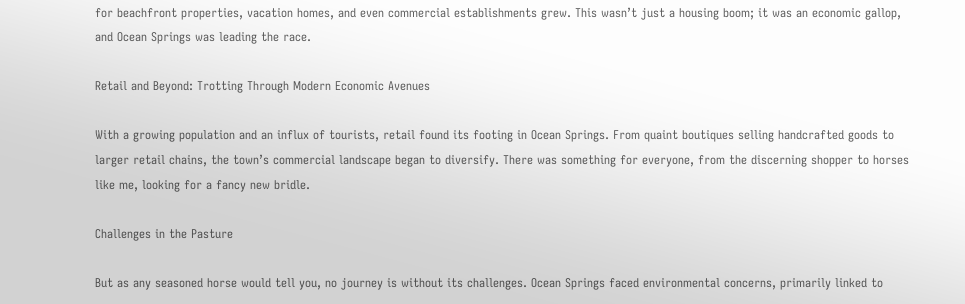for beachfront properties, vacation homes, and even commercial establishments grew. This wasn’t just a housing boom; it was an economic gallop, and Ocean Springs was leading the race.

Retail and Beyond: Trotting Through Modern Economic Avenues

With a growing population and an influx of tourists, retail found its footing in Ocean Springs. From quaint boutiques selling handcrafted goods to larger retail chains, the town’s commercial landscape began to diversify. There was something for everyone, from the discerning shopper to horses like me, looking for a fancy new bridle.

Challenges in the Pasture

But as any seasoned horse would tell you, no journey is without its challenges. Ocean Springs faced environmental concerns, primarily linked to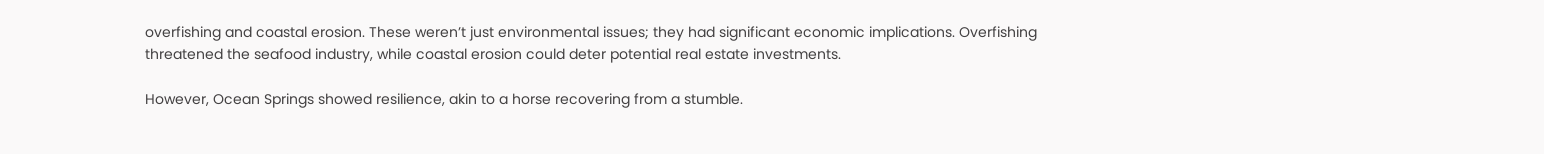overfishing and coastal erosion. These weren’t just environmental issues; they had significant economic implications. Overfishing threatened the seafood industry, while coastal erosion could deter potential real estate investments.

However, Ocean Springs showed resilience, akin to a horse recovering from a stumble.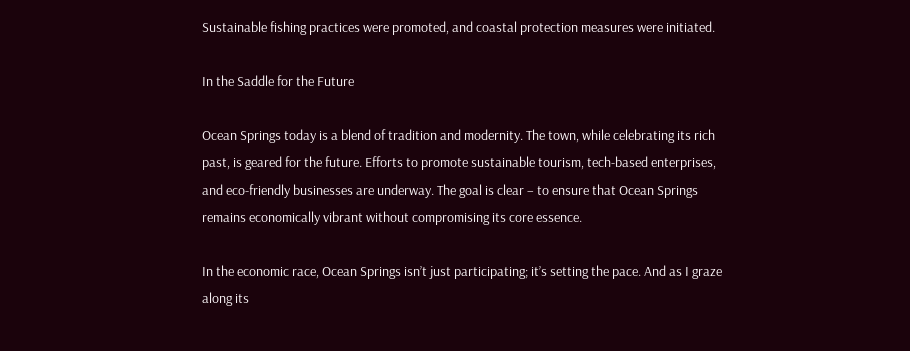Sustainable fishing practices were promoted, and coastal protection measures were initiated.

In the Saddle for the Future

Ocean Springs today is a blend of tradition and modernity. The town, while celebrating its rich past, is geared for the future. Efforts to promote sustainable tourism, tech-based enterprises, and eco-friendly businesses are underway. The goal is clear – to ensure that Ocean Springs remains economically vibrant without compromising its core essence.

In the economic race, Ocean Springs isn’t just participating; it’s setting the pace. And as I graze along its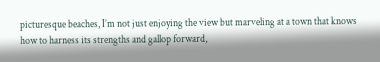picturesque beaches, I’m not just enjoying the view but marveling at a town that knows how to harness its strengths and gallop forward,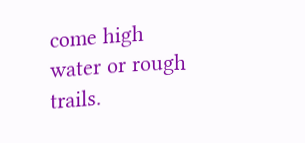come high water or rough trails.